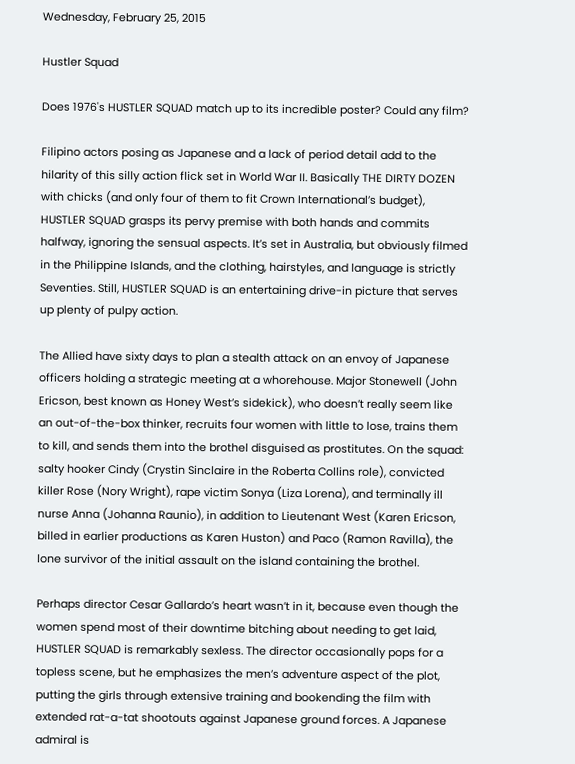Wednesday, February 25, 2015

Hustler Squad

Does 1976's HUSTLER SQUAD match up to its incredible poster? Could any film?

Filipino actors posing as Japanese and a lack of period detail add to the hilarity of this silly action flick set in World War II. Basically THE DIRTY DOZEN with chicks (and only four of them to fit Crown International’s budget), HUSTLER SQUAD grasps its pervy premise with both hands and commits halfway, ignoring the sensual aspects. It’s set in Australia, but obviously filmed in the Philippine Islands, and the clothing, hairstyles, and language is strictly Seventies. Still, HUSTLER SQUAD is an entertaining drive-in picture that serves up plenty of pulpy action.

The Allied have sixty days to plan a stealth attack on an envoy of Japanese officers holding a strategic meeting at a whorehouse. Major Stonewell (John Ericson, best known as Honey West’s sidekick), who doesn’t really seem like an out-of-the-box thinker, recruits four women with little to lose, trains them to kill, and sends them into the brothel disguised as prostitutes. On the squad: salty hooker Cindy (Crystin Sinclaire in the Roberta Collins role), convicted killer Rose (Nory Wright), rape victim Sonya (Liza Lorena), and terminally ill nurse Anna (Johanna Raunio), in addition to Lieutenant West (Karen Ericson, billed in earlier productions as Karen Huston) and Paco (Ramon Ravilla), the lone survivor of the initial assault on the island containing the brothel.

Perhaps director Cesar Gallardo’s heart wasn’t in it, because even though the women spend most of their downtime bitching about needing to get laid, HUSTLER SQUAD is remarkably sexless. The director occasionally pops for a topless scene, but he emphasizes the men’s adventure aspect of the plot, putting the girls through extensive training and bookending the film with extended rat-a-tat shootouts against Japanese ground forces. A Japanese admiral is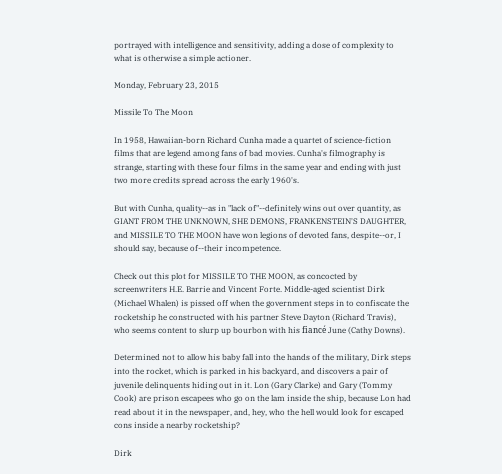portrayed with intelligence and sensitivity, adding a dose of complexity to what is otherwise a simple actioner.

Monday, February 23, 2015

Missile To The Moon

In 1958, Hawaiian-born Richard Cunha made a quartet of science-fiction films that are legend among fans of bad movies. Cunha's filmography is strange, starting with these four films in the same year and ending with just two more credits spread across the early 1960's.

But with Cunha, quality--as in "lack of"--definitely wins out over quantity, as GIANT FROM THE UNKNOWN, SHE DEMONS, FRANKENSTEIN'S DAUGHTER, and MISSILE TO THE MOON have won legions of devoted fans, despite--or, I should say, because of--their incompetence.

Check out this plot for MISSILE TO THE MOON, as concocted by screenwriters H.E. Barrie and Vincent Forte. Middle-aged scientist Dirk (Michael Whalen) is pissed off when the government steps in to confiscate the rocketship he constructed with his partner Steve Dayton (Richard Travis), who seems content to slurp up bourbon with his fiancé June (Cathy Downs).

Determined not to allow his baby fall into the hands of the military, Dirk steps into the rocket, which is parked in his backyard, and discovers a pair of juvenile delinquents hiding out in it. Lon (Gary Clarke) and Gary (Tommy Cook) are prison escapees who go on the lam inside the ship, because Lon had read about it in the newspaper, and, hey, who the hell would look for escaped cons inside a nearby rocketship?

Dirk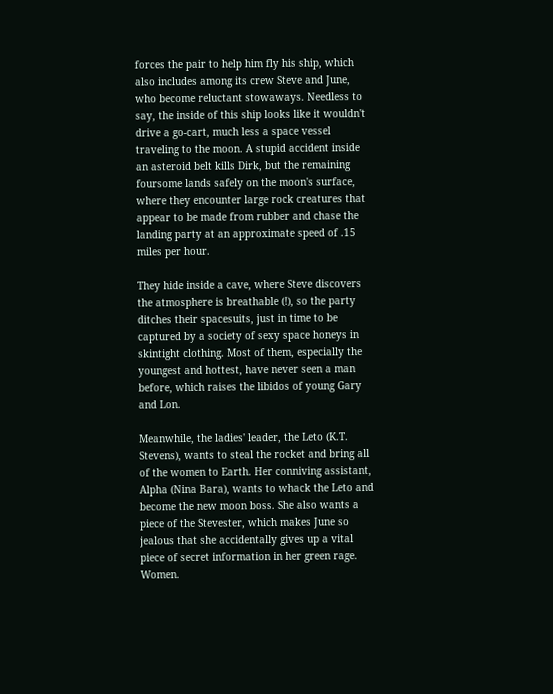forces the pair to help him fly his ship, which also includes among its crew Steve and June, who become reluctant stowaways. Needless to say, the inside of this ship looks like it wouldn't drive a go-cart, much less a space vessel traveling to the moon. A stupid accident inside an asteroid belt kills Dirk, but the remaining foursome lands safely on the moon's surface, where they encounter large rock creatures that appear to be made from rubber and chase the landing party at an approximate speed of .15 miles per hour.

They hide inside a cave, where Steve discovers the atmosphere is breathable (!), so the party ditches their spacesuits, just in time to be captured by a society of sexy space honeys in skintight clothing. Most of them, especially the youngest and hottest, have never seen a man before, which raises the libidos of young Gary and Lon.

Meanwhile, the ladies' leader, the Leto (K.T. Stevens), wants to steal the rocket and bring all of the women to Earth. Her conniving assistant, Alpha (Nina Bara), wants to whack the Leto and become the new moon boss. She also wants a piece of the Stevester, which makes June so jealous that she accidentally gives up a vital piece of secret information in her green rage. Women.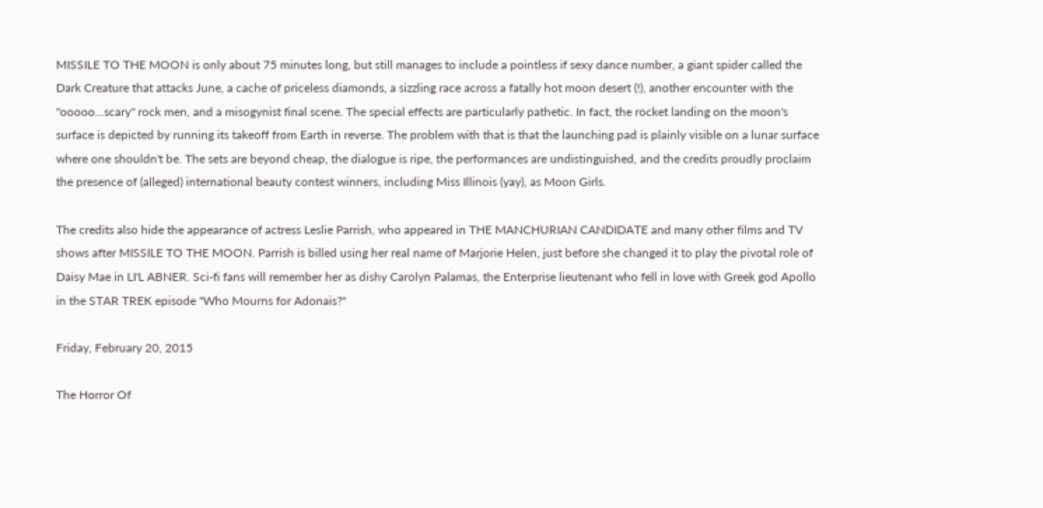MISSILE TO THE MOON is only about 75 minutes long, but still manages to include a pointless if sexy dance number, a giant spider called the Dark Creature that attacks June, a cache of priceless diamonds, a sizzling race across a fatally hot moon desert (!), another encounter with the "ooooo...scary" rock men, and a misogynist final scene. The special effects are particularly pathetic. In fact, the rocket landing on the moon's surface is depicted by running its takeoff from Earth in reverse. The problem with that is that the launching pad is plainly visible on a lunar surface where one shouldn't be. The sets are beyond cheap, the dialogue is ripe, the performances are undistinguished, and the credits proudly proclaim the presence of (alleged) international beauty contest winners, including Miss Illinois (yay), as Moon Girls.

The credits also hide the appearance of actress Leslie Parrish, who appeared in THE MANCHURIAN CANDIDATE and many other films and TV shows after MISSILE TO THE MOON. Parrish is billed using her real name of Marjorie Helen, just before she changed it to play the pivotal role of Daisy Mae in LI'L ABNER. Sci-fi fans will remember her as dishy Carolyn Palamas, the Enterprise lieutenant who fell in love with Greek god Apollo in the STAR TREK episode "Who Mourns for Adonais?"

Friday, February 20, 2015

The Horror Of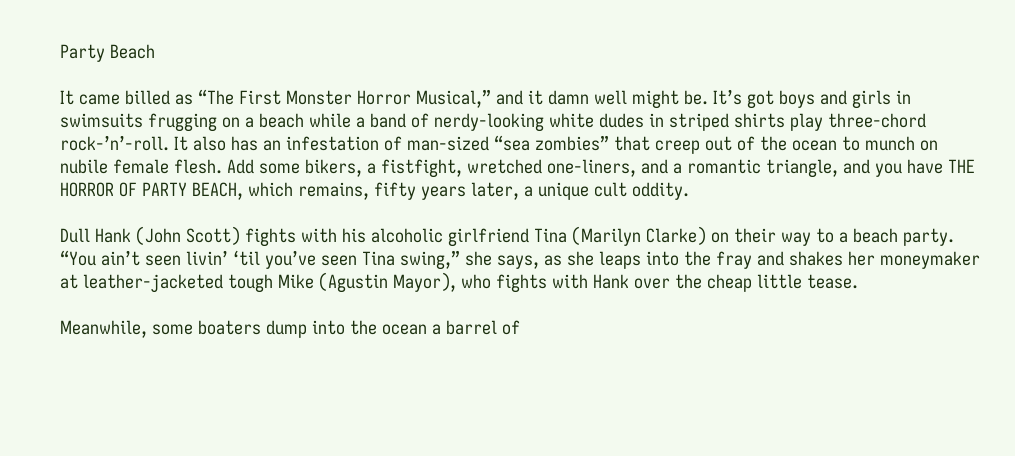Party Beach

It came billed as “The First Monster Horror Musical,” and it damn well might be. It’s got boys and girls in swimsuits frugging on a beach while a band of nerdy-looking white dudes in striped shirts play three-chord rock-’n’-roll. It also has an infestation of man-sized “sea zombies” that creep out of the ocean to munch on nubile female flesh. Add some bikers, a fistfight, wretched one-liners, and a romantic triangle, and you have THE HORROR OF PARTY BEACH, which remains, fifty years later, a unique cult oddity.

Dull Hank (John Scott) fights with his alcoholic girlfriend Tina (Marilyn Clarke) on their way to a beach party. “You ain’t seen livin’ ‘til you’ve seen Tina swing,” she says, as she leaps into the fray and shakes her moneymaker at leather-jacketed tough Mike (Agustin Mayor), who fights with Hank over the cheap little tease.

Meanwhile, some boaters dump into the ocean a barrel of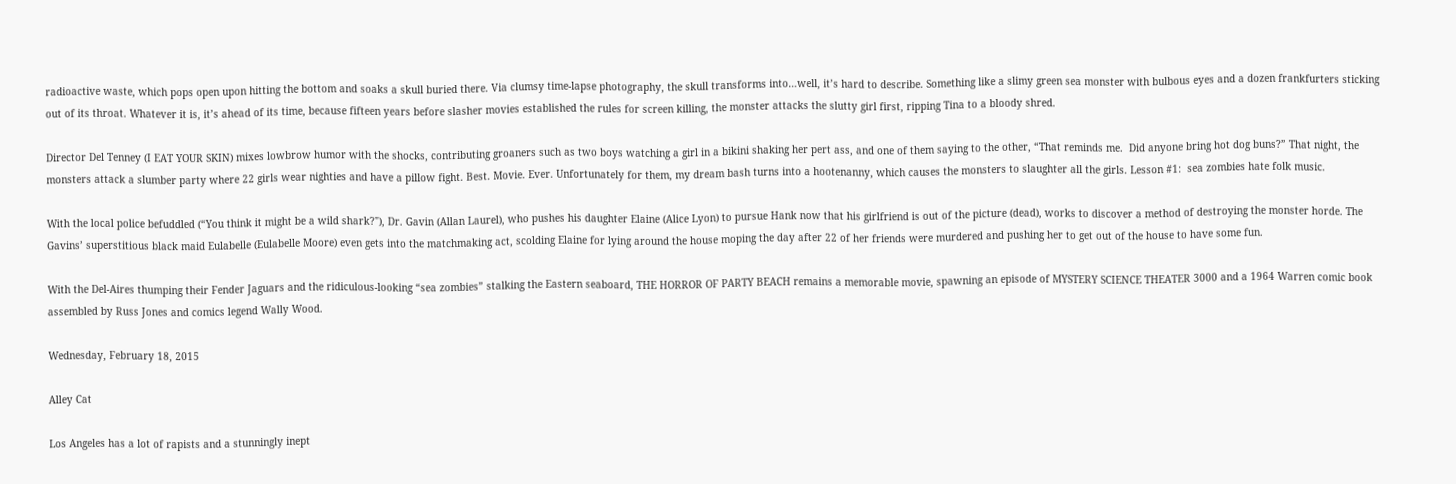radioactive waste, which pops open upon hitting the bottom and soaks a skull buried there. Via clumsy time-lapse photography, the skull transforms into…well, it’s hard to describe. Something like a slimy green sea monster with bulbous eyes and a dozen frankfurters sticking out of its throat. Whatever it is, it’s ahead of its time, because fifteen years before slasher movies established the rules for screen killing, the monster attacks the slutty girl first, ripping Tina to a bloody shred.

Director Del Tenney (I EAT YOUR SKIN) mixes lowbrow humor with the shocks, contributing groaners such as two boys watching a girl in a bikini shaking her pert ass, and one of them saying to the other, “That reminds me.  Did anyone bring hot dog buns?” That night, the monsters attack a slumber party where 22 girls wear nighties and have a pillow fight. Best. Movie. Ever. Unfortunately for them, my dream bash turns into a hootenanny, which causes the monsters to slaughter all the girls. Lesson #1:  sea zombies hate folk music.

With the local police befuddled (“You think it might be a wild shark?"), Dr. Gavin (Allan Laurel), who pushes his daughter Elaine (Alice Lyon) to pursue Hank now that his girlfriend is out of the picture (dead), works to discover a method of destroying the monster horde. The Gavins’ superstitious black maid Eulabelle (Eulabelle Moore) even gets into the matchmaking act, scolding Elaine for lying around the house moping the day after 22 of her friends were murdered and pushing her to get out of the house to have some fun.

With the Del-Aires thumping their Fender Jaguars and the ridiculous-looking “sea zombies” stalking the Eastern seaboard, THE HORROR OF PARTY BEACH remains a memorable movie, spawning an episode of MYSTERY SCIENCE THEATER 3000 and a 1964 Warren comic book assembled by Russ Jones and comics legend Wally Wood.

Wednesday, February 18, 2015

Alley Cat

Los Angeles has a lot of rapists and a stunningly inept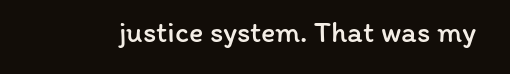justice system. That was my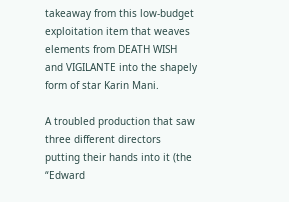takeaway from this low-budget exploitation item that weaves elements from DEATH WISH and VIGILANTE into the shapely form of star Karin Mani.

A troubled production that saw three different directors putting their hands into it (the “Edward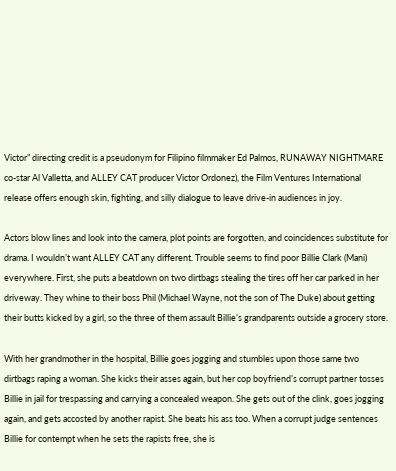Victor” directing credit is a pseudonym for Filipino filmmaker Ed Palmos, RUNAWAY NIGHTMARE co-star Al Valletta, and ALLEY CAT producer Victor Ordonez), the Film Ventures International release offers enough skin, fighting, and silly dialogue to leave drive-in audiences in joy.

Actors blow lines and look into the camera, plot points are forgotten, and coincidences substitute for drama. I wouldn’t want ALLEY CAT any different. Trouble seems to find poor Billie Clark (Mani) everywhere. First, she puts a beatdown on two dirtbags stealing the tires off her car parked in her driveway. They whine to their boss Phil (Michael Wayne, not the son of The Duke) about getting their butts kicked by a girl, so the three of them assault Billie’s grandparents outside a grocery store.

With her grandmother in the hospital, Billie goes jogging and stumbles upon those same two dirtbags raping a woman. She kicks their asses again, but her cop boyfriend’s corrupt partner tosses Billie in jail for trespassing and carrying a concealed weapon. She gets out of the clink, goes jogging again, and gets accosted by another rapist. She beats his ass too. When a corrupt judge sentences Billie for contempt when he sets the rapists free, she is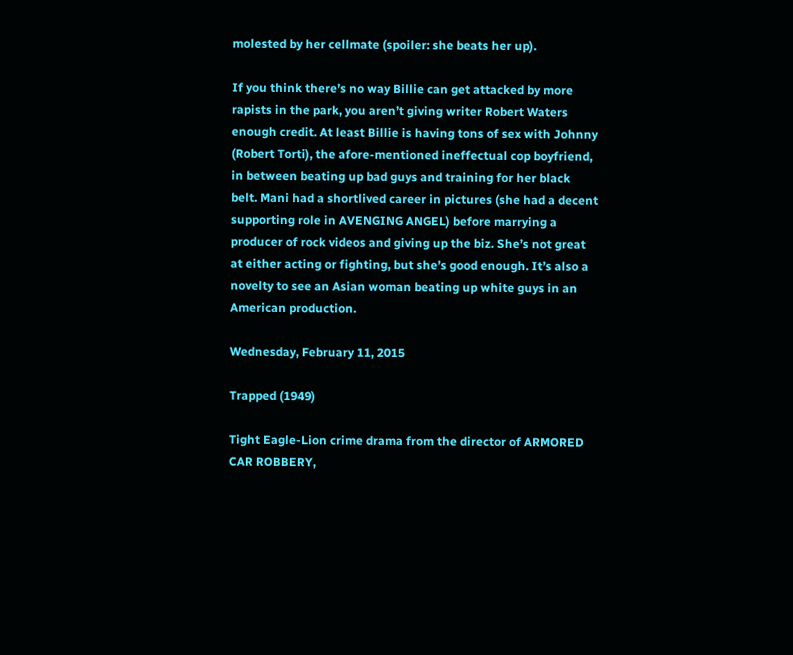molested by her cellmate (spoiler: she beats her up).

If you think there’s no way Billie can get attacked by more rapists in the park, you aren’t giving writer Robert Waters enough credit. At least Billie is having tons of sex with Johnny (Robert Torti), the afore-mentioned ineffectual cop boyfriend, in between beating up bad guys and training for her black belt. Mani had a shortlived career in pictures (she had a decent supporting role in AVENGING ANGEL) before marrying a producer of rock videos and giving up the biz. She’s not great at either acting or fighting, but she’s good enough. It’s also a novelty to see an Asian woman beating up white guys in an American production.

Wednesday, February 11, 2015

Trapped (1949)

Tight Eagle-Lion crime drama from the director of ARMORED CAR ROBBERY,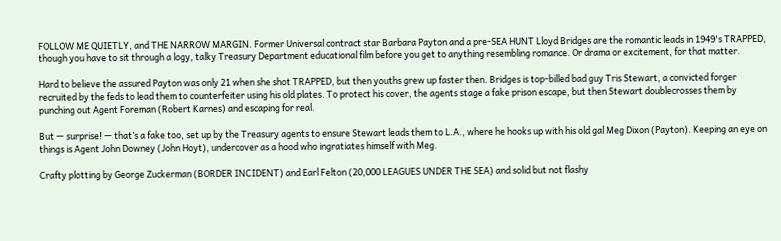FOLLOW ME QUIETLY, and THE NARROW MARGIN. Former Universal contract star Barbara Payton and a pre-SEA HUNT Lloyd Bridges are the romantic leads in 1949's TRAPPED, though you have to sit through a logy, talky Treasury Department educational film before you get to anything resembling romance. Or drama or excitement, for that matter.

Hard to believe the assured Payton was only 21 when she shot TRAPPED, but then youths grew up faster then. Bridges is top-billed bad guy Tris Stewart, a convicted forger recruited by the feds to lead them to counterfeiter using his old plates. To protect his cover, the agents stage a fake prison escape, but then Stewart doublecrosses them by punching out Agent Foreman (Robert Karnes) and escaping for real.

But — surprise! — that’s a fake too, set up by the Treasury agents to ensure Stewart leads them to L.A., where he hooks up with his old gal Meg Dixon (Payton). Keeping an eye on things is Agent John Downey (John Hoyt), undercover as a hood who ingratiates himself with Meg.

Crafty plotting by George Zuckerman (BORDER INCIDENT) and Earl Felton (20,000 LEAGUES UNDER THE SEA) and solid but not flashy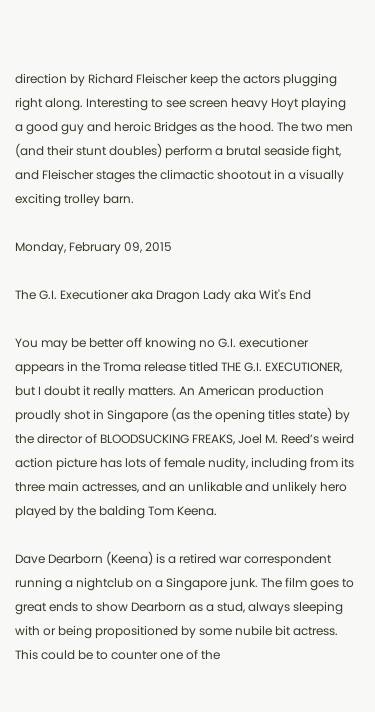direction by Richard Fleischer keep the actors plugging right along. Interesting to see screen heavy Hoyt playing a good guy and heroic Bridges as the hood. The two men (and their stunt doubles) perform a brutal seaside fight, and Fleischer stages the climactic shootout in a visually exciting trolley barn.

Monday, February 09, 2015

The G.I. Executioner aka Dragon Lady aka Wit's End

You may be better off knowing no G.I. executioner appears in the Troma release titled THE G.I. EXECUTIONER, but I doubt it really matters. An American production proudly shot in Singapore (as the opening titles state) by the director of BLOODSUCKING FREAKS, Joel M. Reed’s weird action picture has lots of female nudity, including from its three main actresses, and an unlikable and unlikely hero played by the balding Tom Keena.

Dave Dearborn (Keena) is a retired war correspondent running a nightclub on a Singapore junk. The film goes to great ends to show Dearborn as a stud, always sleeping with or being propositioned by some nubile bit actress. This could be to counter one of the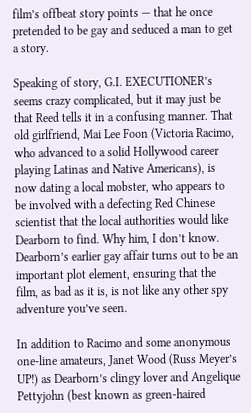film’s offbeat story points — that he once pretended to be gay and seduced a man to get a story.

Speaking of story, G.I. EXECUTIONER’s seems crazy complicated, but it may just be that Reed tells it in a confusing manner. That old girlfriend, Mai Lee Foon (Victoria Racimo, who advanced to a solid Hollywood career playing Latinas and Native Americans), is now dating a local mobster, who appears to be involved with a defecting Red Chinese scientist that the local authorities would like Dearborn to find. Why him, I don’t know. Dearborn’s earlier gay affair turns out to be an important plot element, ensuring that the film, as bad as it is, is not like any other spy adventure you’ve seen.

In addition to Racimo and some anonymous one-line amateurs, Janet Wood (Russ Meyer’s UP!) as Dearborn’s clingy lover and Angelique Pettyjohn (best known as green-haired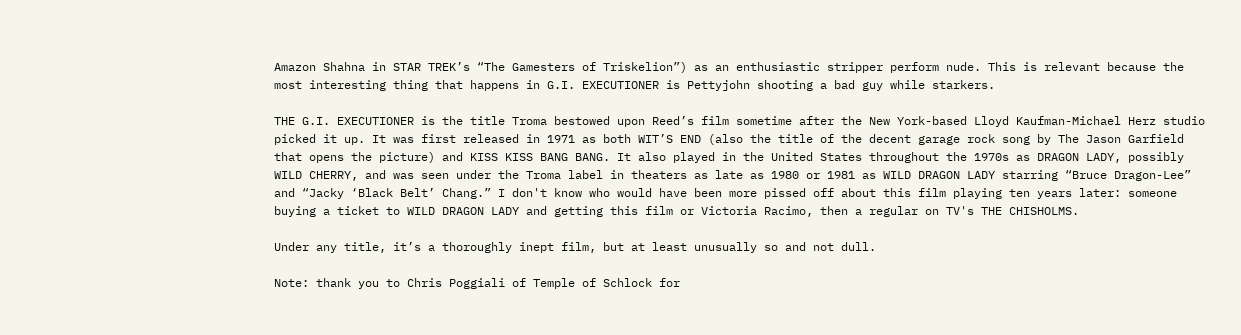Amazon Shahna in STAR TREK’s “The Gamesters of Triskelion”) as an enthusiastic stripper perform nude. This is relevant because the most interesting thing that happens in G.I. EXECUTIONER is Pettyjohn shooting a bad guy while starkers.

THE G.I. EXECUTIONER is the title Troma bestowed upon Reed’s film sometime after the New York-based Lloyd Kaufman-Michael Herz studio picked it up. It was first released in 1971 as both WIT’S END (also the title of the decent garage rock song by The Jason Garfield that opens the picture) and KISS KISS BANG BANG. It also played in the United States throughout the 1970s as DRAGON LADY, possibly WILD CHERRY, and was seen under the Troma label in theaters as late as 1980 or 1981 as WILD DRAGON LADY starring “Bruce Dragon-Lee” and “Jacky ‘Black Belt’ Chang.” I don't know who would have been more pissed off about this film playing ten years later: someone buying a ticket to WILD DRAGON LADY and getting this film or Victoria Racimo, then a regular on TV's THE CHISHOLMS.

Under any title, it’s a thoroughly inept film, but at least unusually so and not dull.

Note: thank you to Chris Poggiali of Temple of Schlock for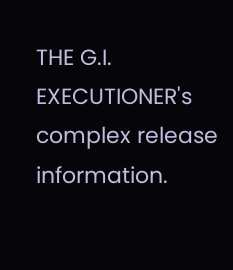THE G.I. EXECUTIONER's complex release information.